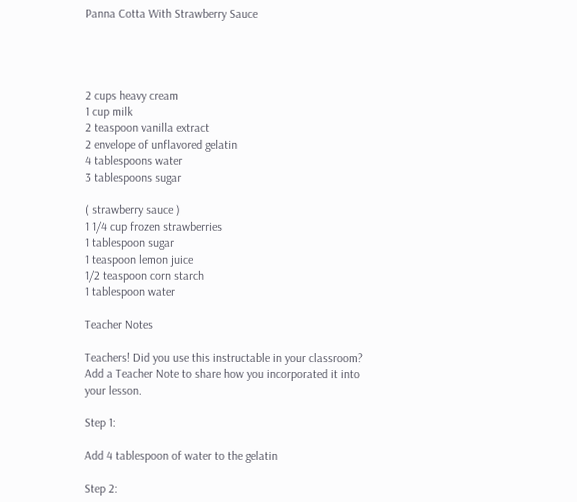Panna Cotta With Strawberry Sauce




2 cups heavy cream
1 cup milk
2 teaspoon vanilla extract
2 envelope of unflavored gelatin
4 tablespoons water
3 tablespoons sugar

( strawberry sauce )
1 1/4 cup frozen strawberries
1 tablespoon sugar
1 teaspoon lemon juice
1/2 teaspoon corn starch
1 tablespoon water

Teacher Notes

Teachers! Did you use this instructable in your classroom?
Add a Teacher Note to share how you incorporated it into your lesson.

Step 1:

Add 4 tablespoon of water to the gelatin

Step 2: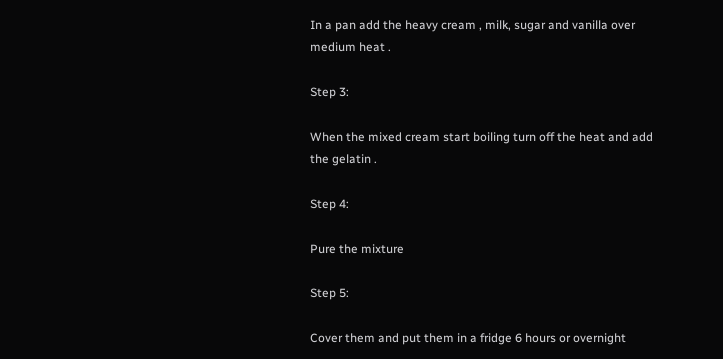In a pan add the heavy cream , milk, sugar and vanilla over medium heat .

Step 3:

When the mixed cream start boiling turn off the heat and add the gelatin .

Step 4:

Pure the mixture

Step 5:

Cover them and put them in a fridge 6 hours or overnight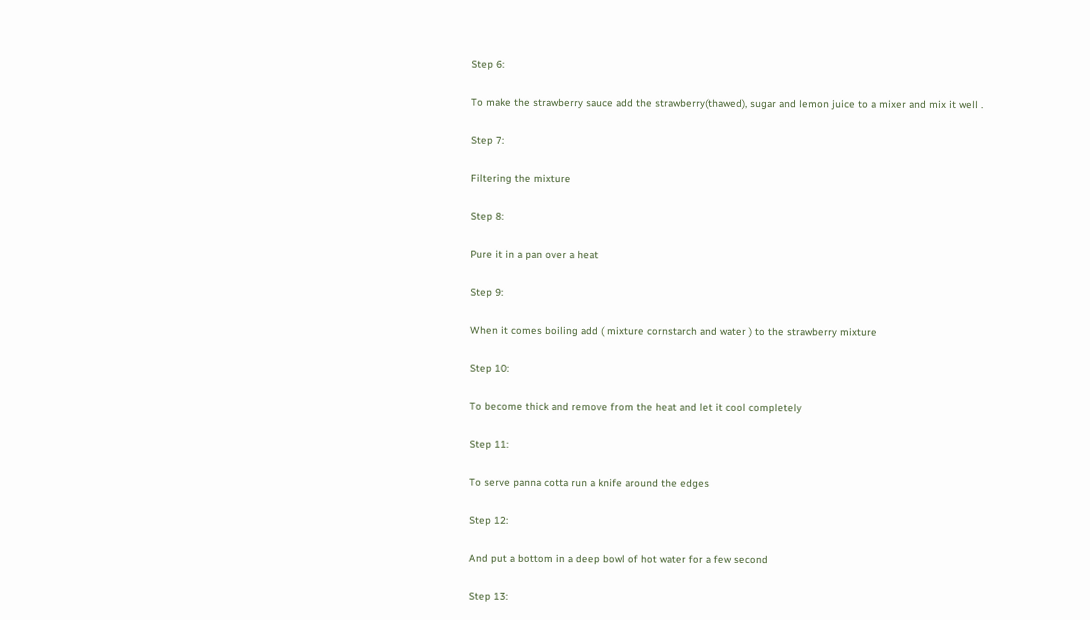Step 6:

To make the strawberry sauce add the strawberry(thawed), sugar and lemon juice to a mixer and mix it well .

Step 7:

Filtering the mixture

Step 8:

Pure it in a pan over a heat

Step 9:

When it comes boiling add ( mixture cornstarch and water ) to the strawberry mixture

Step 10:

To become thick and remove from the heat and let it cool completely

Step 11:

To serve panna cotta run a knife around the edges

Step 12:

And put a bottom in a deep bowl of hot water for a few second

Step 13: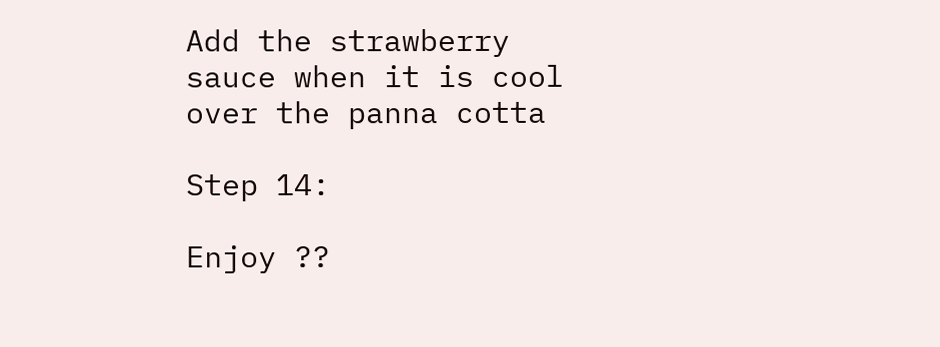Add the strawberry sauce when it is cool over the panna cotta

Step 14:

Enjoy ??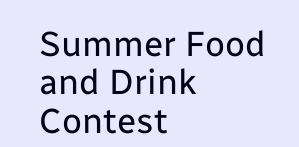Summer Food and Drink Contest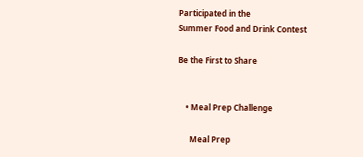Participated in the
Summer Food and Drink Contest

Be the First to Share


    • Meal Prep Challenge

      Meal Prep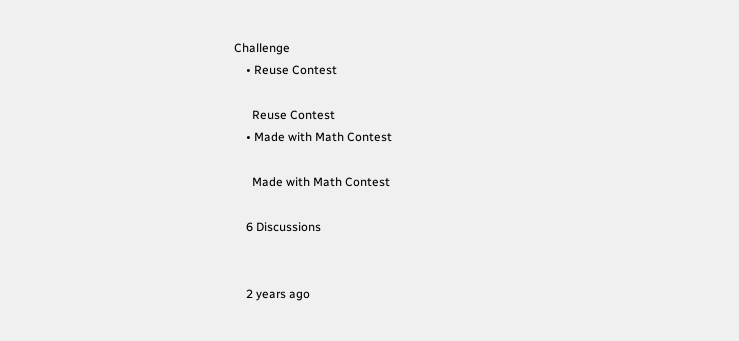Challenge
    • Reuse Contest

      Reuse Contest
    • Made with Math Contest

      Made with Math Contest

    6 Discussions


    2 years ago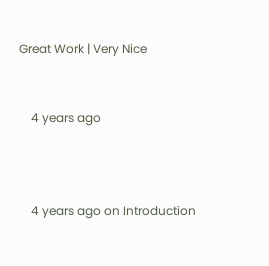Great Work | Very Nice


    4 years ago



    4 years ago on Introduction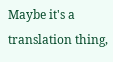Maybe it's a translation thing,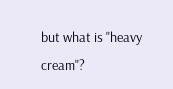but what is "heavy cream"?